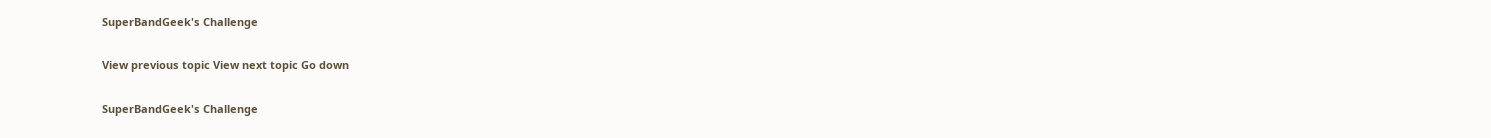SuperBandGeek's Challenge

View previous topic View next topic Go down

SuperBandGeek's Challenge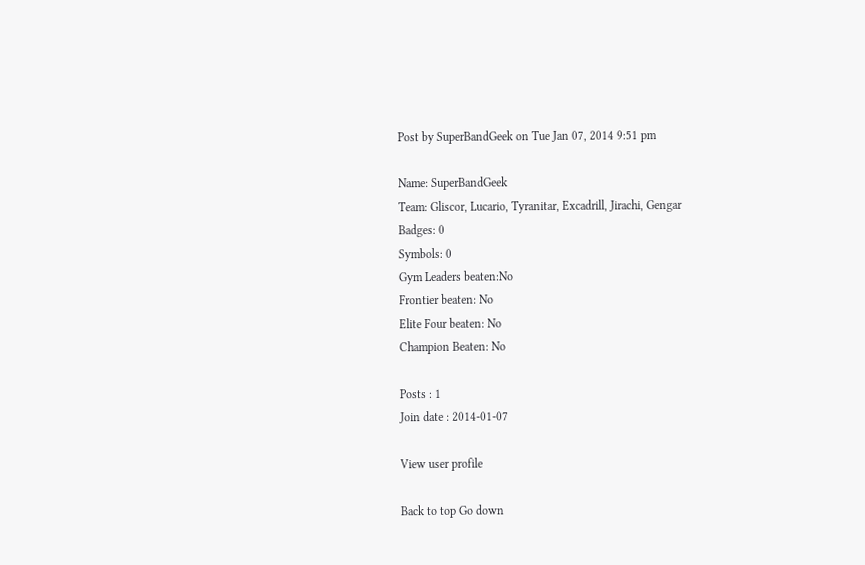Post by SuperBandGeek on Tue Jan 07, 2014 9:51 pm

Name: SuperBandGeek
Team: Gliscor, Lucario, Tyranitar, Excadrill, Jirachi, Gengar
Badges: 0
Symbols: 0
Gym Leaders beaten:No
Frontier beaten: No
Elite Four beaten: No
Champion Beaten: No

Posts : 1
Join date : 2014-01-07

View user profile

Back to top Go down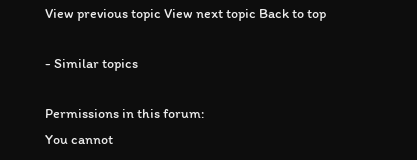View previous topic View next topic Back to top

- Similar topics

Permissions in this forum:
You cannot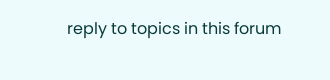reply to topics in this forum